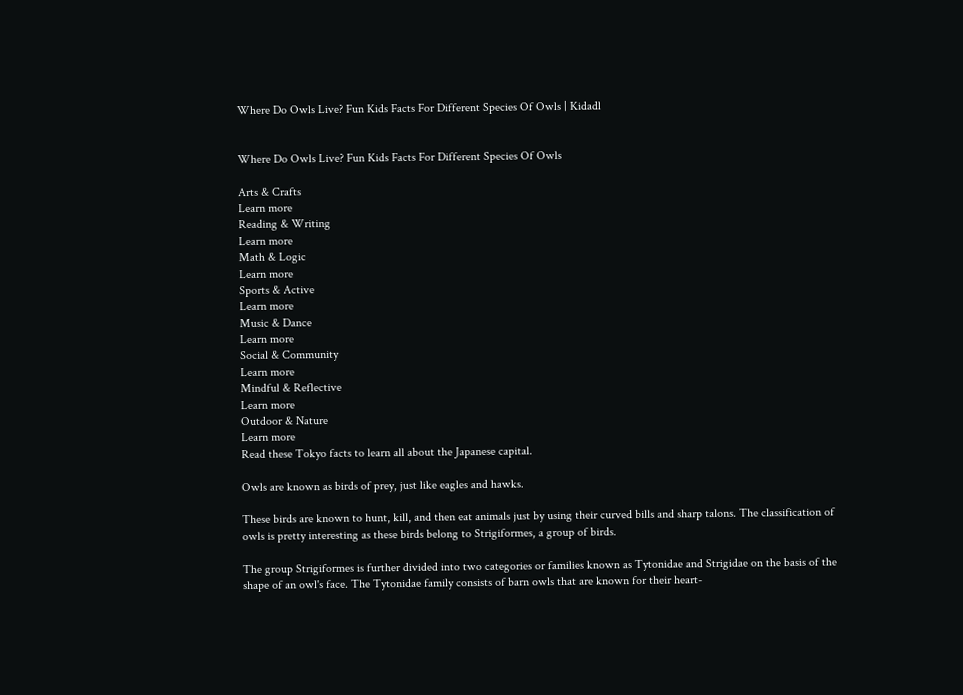Where Do Owls Live? Fun Kids Facts For Different Species Of Owls | Kidadl


Where Do Owls Live? Fun Kids Facts For Different Species Of Owls

Arts & Crafts
Learn more
Reading & Writing
Learn more
Math & Logic
Learn more
Sports & Active
Learn more
Music & Dance
Learn more
Social & Community
Learn more
Mindful & Reflective
Learn more
Outdoor & Nature
Learn more
Read these Tokyo facts to learn all about the Japanese capital.

Owls are known as birds of prey, just like eagles and hawks.

These birds are known to hunt, kill, and then eat animals just by using their curved bills and sharp talons. The classification of owls is pretty interesting as these birds belong to Strigiformes, a group of birds.

The group Strigiformes is further divided into two categories or families known as Tytonidae and Strigidae on the basis of the shape of an owl's face. The Tytonidae family consists of barn owls that are known for their heart-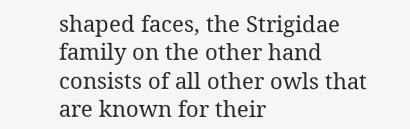shaped faces, the Strigidae family on the other hand consists of all other owls that are known for their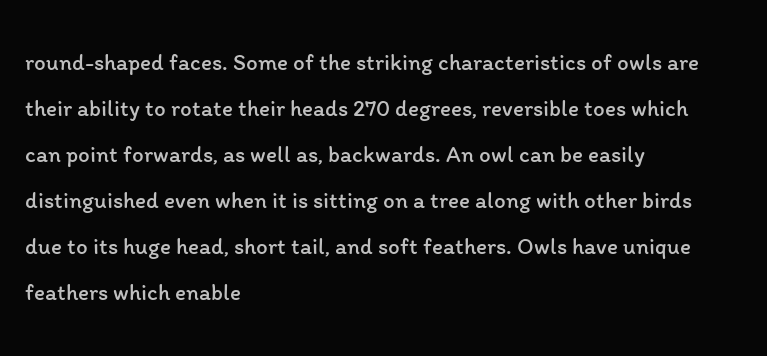round-shaped faces. Some of the striking characteristics of owls are their ability to rotate their heads 270 degrees, reversible toes which can point forwards, as well as, backwards. An owl can be easily distinguished even when it is sitting on a tree along with other birds due to its huge head, short tail, and soft feathers. Owls have unique feathers which enable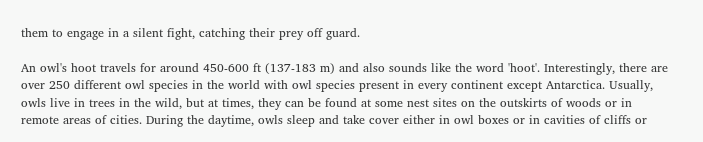them to engage in a silent fight, catching their prey off guard.

An owl's hoot travels for around 450-600 ft (137-183 m) and also sounds like the word 'hoot'. Interestingly, there are over 250 different owl species in the world with owl species present in every continent except Antarctica. Usually, owls live in trees in the wild, but at times, they can be found at some nest sites on the outskirts of woods or in remote areas of cities. During the daytime, owls sleep and take cover either in owl boxes or in cavities of cliffs or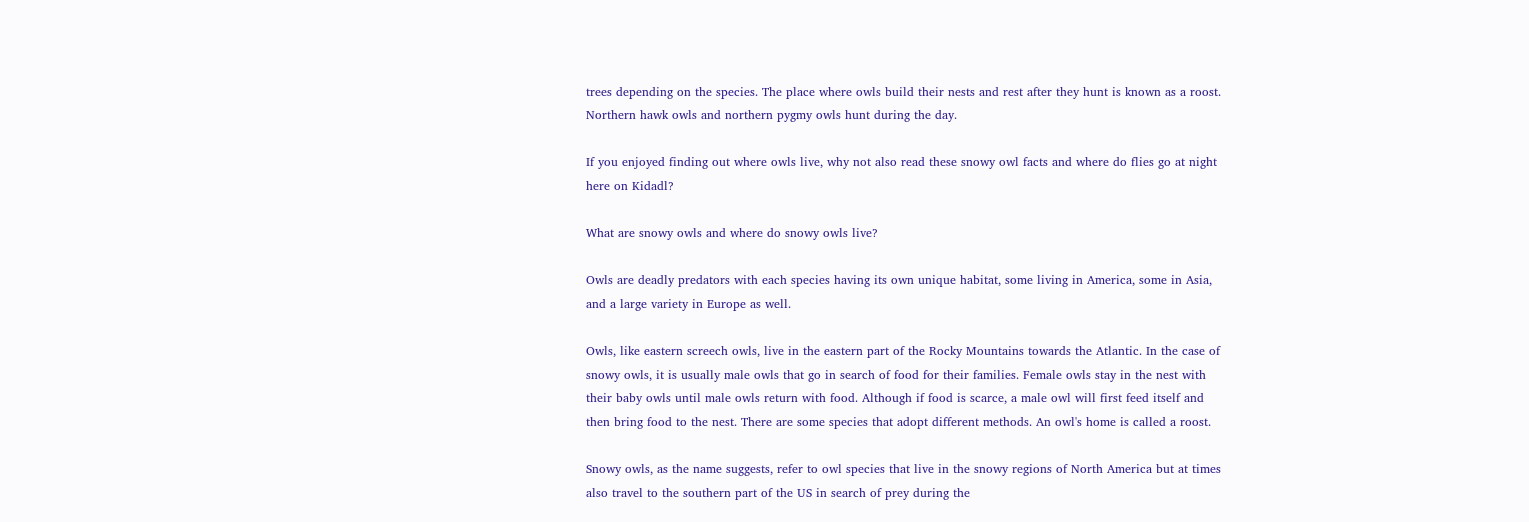trees depending on the species. The place where owls build their nests and rest after they hunt is known as a roost. Northern hawk owls and northern pygmy owls hunt during the day.

If you enjoyed finding out where owls live, why not also read these snowy owl facts and where do flies go at night here on Kidadl?

What are snowy owls and where do snowy owls live?

Owls are deadly predators with each species having its own unique habitat, some living in America, some in Asia, and a large variety in Europe as well.

Owls, like eastern screech owls, live in the eastern part of the Rocky Mountains towards the Atlantic. In the case of snowy owls, it is usually male owls that go in search of food for their families. Female owls stay in the nest with their baby owls until male owls return with food. Although if food is scarce, a male owl will first feed itself and then bring food to the nest. There are some species that adopt different methods. An owl's home is called a roost.

Snowy owls, as the name suggests, refer to owl species that live in the snowy regions of North America but at times also travel to the southern part of the US in search of prey during the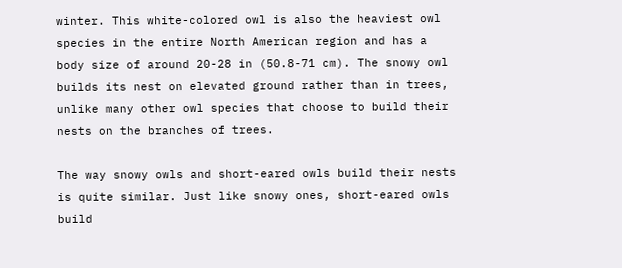winter. This white-colored owl is also the heaviest owl species in the entire North American region and has a body size of around 20-28 in (50.8-71 cm). The snowy owl builds its nest on elevated ground rather than in trees, unlike many other owl species that choose to build their nests on the branches of trees.

The way snowy owls and short-eared owls build their nests is quite similar. Just like snowy ones, short-eared owls build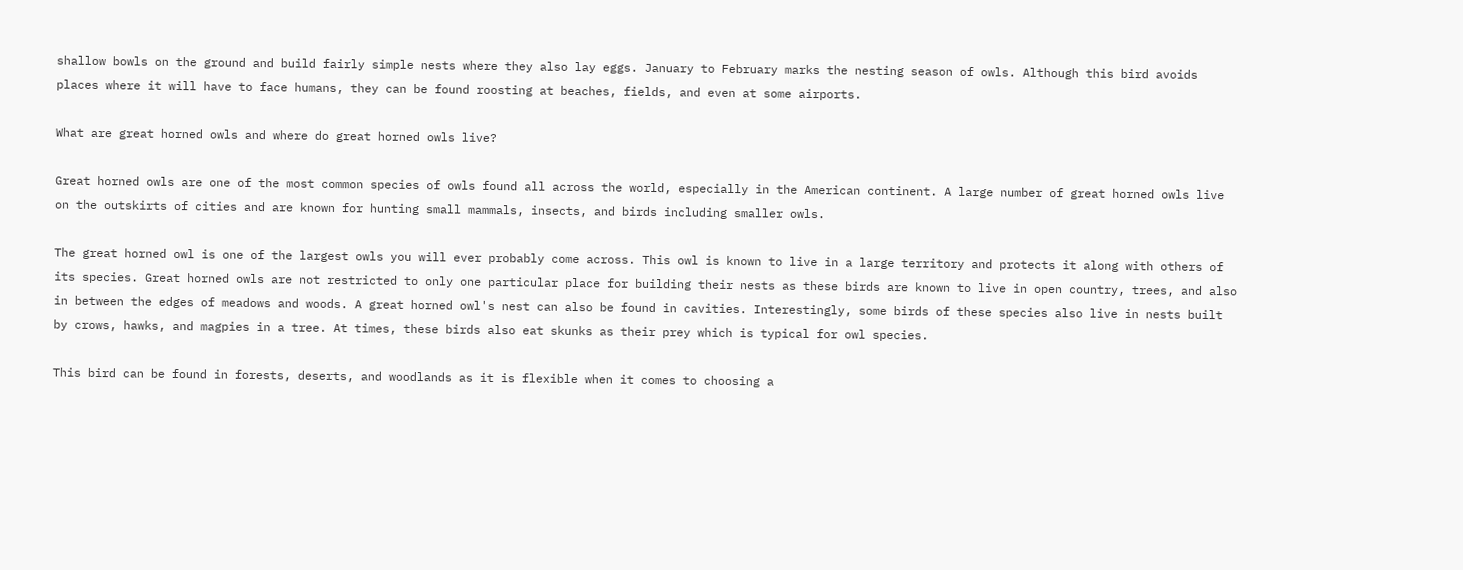shallow bowls on the ground and build fairly simple nests where they also lay eggs. January to February marks the nesting season of owls. Although this bird avoids places where it will have to face humans, they can be found roosting at beaches, fields, and even at some airports.

What are great horned owls and where do great horned owls live?

Great horned owls are one of the most common species of owls found all across the world, especially in the American continent. A large number of great horned owls live on the outskirts of cities and are known for hunting small mammals, insects, and birds including smaller owls.

The great horned owl is one of the largest owls you will ever probably come across. This owl is known to live in a large territory and protects it along with others of its species. Great horned owls are not restricted to only one particular place for building their nests as these birds are known to live in open country, trees, and also in between the edges of meadows and woods. A great horned owl's nest can also be found in cavities. Interestingly, some birds of these species also live in nests built by crows, hawks, and magpies in a tree. At times, these birds also eat skunks as their prey which is typical for owl species.

This bird can be found in forests, deserts, and woodlands as it is flexible when it comes to choosing a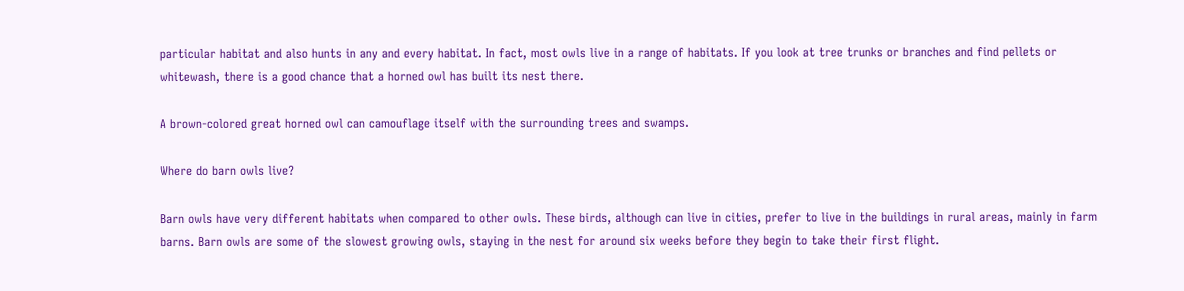particular habitat and also hunts in any and every habitat. In fact, most owls live in a range of habitats. If you look at tree trunks or branches and find pellets or whitewash, there is a good chance that a horned owl has built its nest there.

A brown-colored great horned owl can camouflage itself with the surrounding trees and swamps.

Where do barn owls live?

Barn owls have very different habitats when compared to other owls. These birds, although can live in cities, prefer to live in the buildings in rural areas, mainly in farm barns. Barn owls are some of the slowest growing owls, staying in the nest for around six weeks before they begin to take their first flight.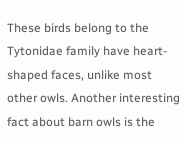These birds belong to the Tytonidae family have heart-shaped faces, unlike most other owls. Another interesting fact about barn owls is the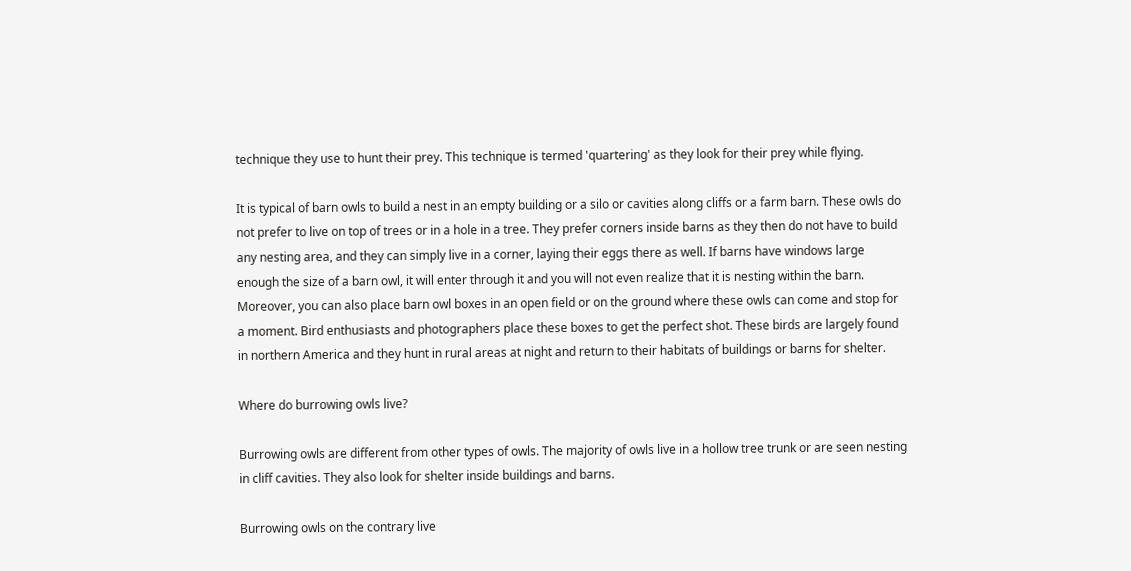technique they use to hunt their prey. This technique is termed 'quartering' as they look for their prey while flying.

It is typical of barn owls to build a nest in an empty building or a silo or cavities along cliffs or a farm barn. These owls do not prefer to live on top of trees or in a hole in a tree. They prefer corners inside barns as they then do not have to build any nesting area, and they can simply live in a corner, laying their eggs there as well. If barns have windows large enough the size of a barn owl, it will enter through it and you will not even realize that it is nesting within the barn. Moreover, you can also place barn owl boxes in an open field or on the ground where these owls can come and stop for a moment. Bird enthusiasts and photographers place these boxes to get the perfect shot. These birds are largely found in northern America and they hunt in rural areas at night and return to their habitats of buildings or barns for shelter.

Where do burrowing owls live?

Burrowing owls are different from other types of owls. The majority of owls live in a hollow tree trunk or are seen nesting in cliff cavities. They also look for shelter inside buildings and barns.

Burrowing owls on the contrary live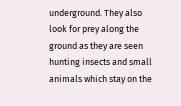underground. They also look for prey along the ground as they are seen hunting insects and small animals which stay on the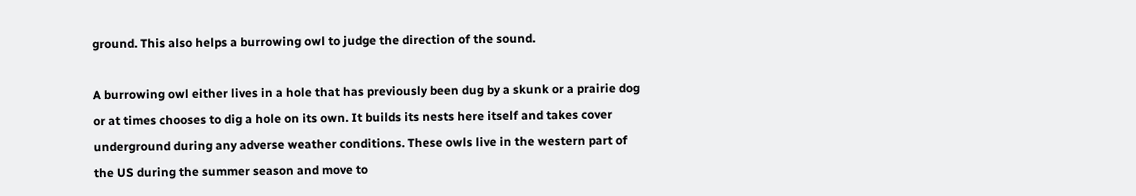ground. This also helps a burrowing owl to judge the direction of the sound.

A burrowing owl either lives in a hole that has previously been dug by a skunk or a prairie dog or at times chooses to dig a hole on its own. It builds its nests here itself and takes cover underground during any adverse weather conditions. These owls live in the western part of the US during the summer season and move to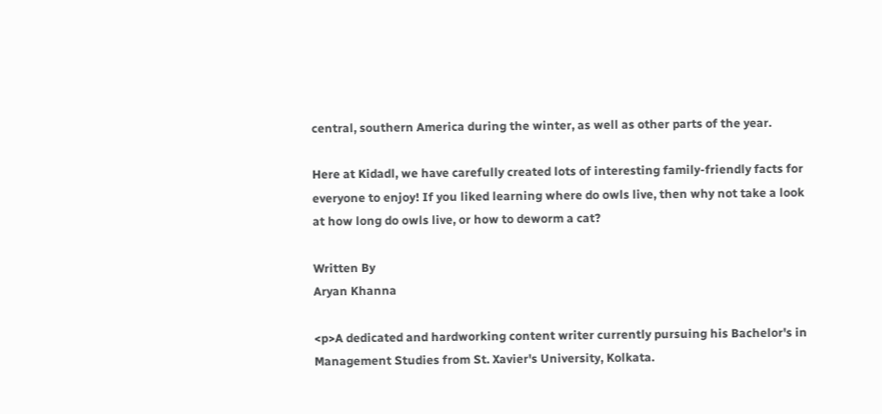central, southern America during the winter, as well as other parts of the year.

Here at Kidadl, we have carefully created lots of interesting family-friendly facts for everyone to enjoy! If you liked learning where do owls live, then why not take a look at how long do owls live, or how to deworm a cat?

Written By
Aryan Khanna

<p>A dedicated and hardworking content writer currently pursuing his Bachelor's in Management Studies from St. Xavier's University, Kolkata.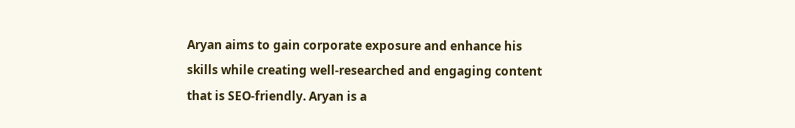Aryan aims to gain corporate exposure and enhance his skills while creating well-researched and engaging content that is SEO-friendly. Aryan is a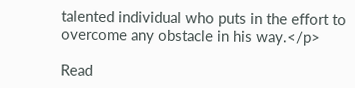talented individual who puts in the effort to overcome any obstacle in his way.</p>

Read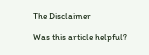The Disclaimer

Was this article helpful?